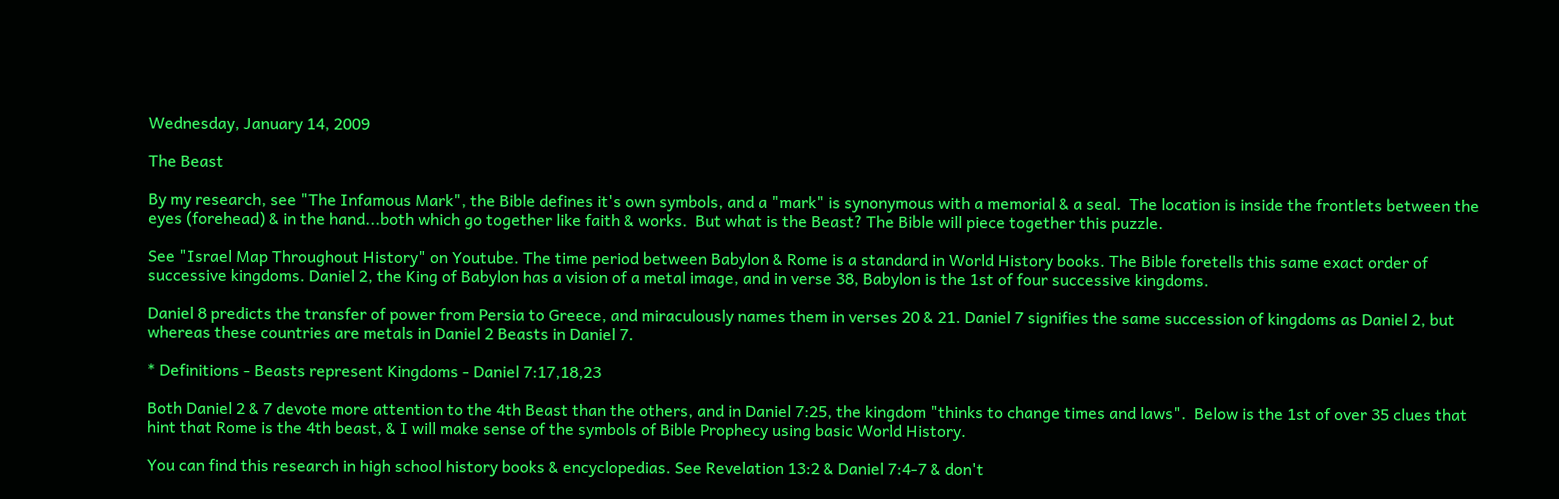Wednesday, January 14, 2009

The Beast

By my research, see "The Infamous Mark", the Bible defines it's own symbols, and a "mark" is synonymous with a memorial & a seal.  The location is inside the frontlets between the eyes (forehead) & in the hand...both which go together like faith & works.  But what is the Beast? The Bible will piece together this puzzle.

See "Israel Map Throughout History" on Youtube. The time period between Babylon & Rome is a standard in World History books. The Bible foretells this same exact order of successive kingdoms. Daniel 2, the King of Babylon has a vision of a metal image, and in verse 38, Babylon is the 1st of four successive kingdoms.

Daniel 8 predicts the transfer of power from Persia to Greece, and miraculously names them in verses 20 & 21. Daniel 7 signifies the same succession of kingdoms as Daniel 2, but whereas these countries are metals in Daniel 2 Beasts in Daniel 7.

* Definitions - Beasts represent Kingdoms - Daniel 7:17,18,23

Both Daniel 2 & 7 devote more attention to the 4th Beast than the others, and in Daniel 7:25, the kingdom "thinks to change times and laws".  Below is the 1st of over 35 clues that hint that Rome is the 4th beast, & I will make sense of the symbols of Bible Prophecy using basic World History.

You can find this research in high school history books & encyclopedias. See Revelation 13:2 & Daniel 7:4-7 & don't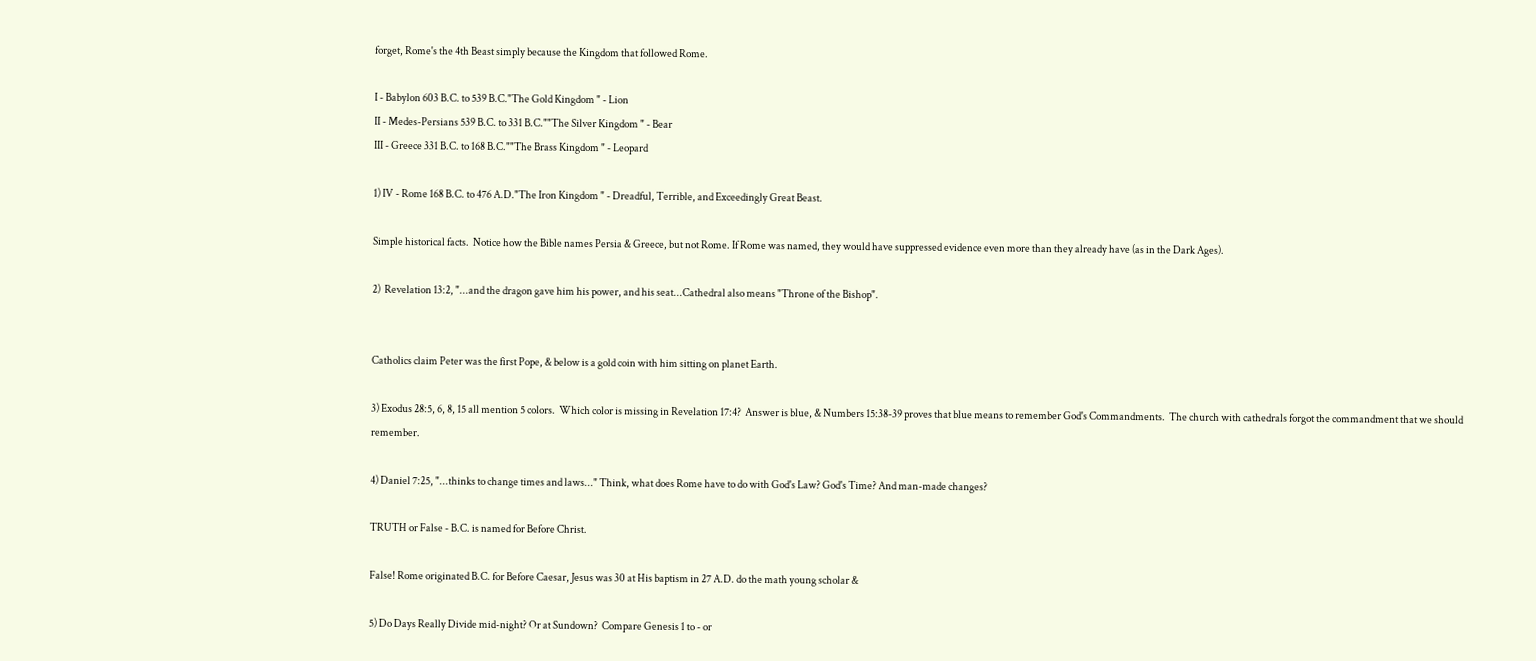forget, Rome's the 4th Beast simply because the Kingdom that followed Rome.

I - Babylon 603 B.C. to 539 B.C."The Gold Kingdom " - Lion
II - Medes-Persians 539 B.C. to 331 B.C.""The Silver Kingdom " - Bear
III - Greece 331 B.C. to 168 B.C.""The Brass Kingdom " - Leopard

1) IV - Rome 168 B.C. to 476 A.D."The Iron Kingdom " - Dreadful, Terrible, and Exceedingly Great Beast.

Simple historical facts.  Notice how the Bible names Persia & Greece, but not Rome. If Rome was named, they would have suppressed evidence even more than they already have (as in the Dark Ages).

2)  Revelation 13:2, "...and the dragon gave him his power, and his seat...Cathedral also means "Throne of the Bishop".


Catholics claim Peter was the first Pope, & below is a gold coin with him sitting on planet Earth.

3) Exodus 28:5, 6, 8, 15 all mention 5 colors.  Which color is missing in Revelation 17:4?  Answer is blue, & Numbers 15:38-39 proves that blue means to remember God's Commandments.  The church with cathedrals forgot the commandment that we should remember.

4) Daniel 7:25, "...thinks to change times and laws..." Think, what does Rome have to do with God's Law? God's Time? And man-made changes?

TRUTH or False - B.C. is named for Before Christ.

False! Rome originated B.C. for Before Caesar, Jesus was 30 at His baptism in 27 A.D. do the math young scholar &

5) Do Days Really Divide mid-night? Or at Sundown?  Compare Genesis 1 to - or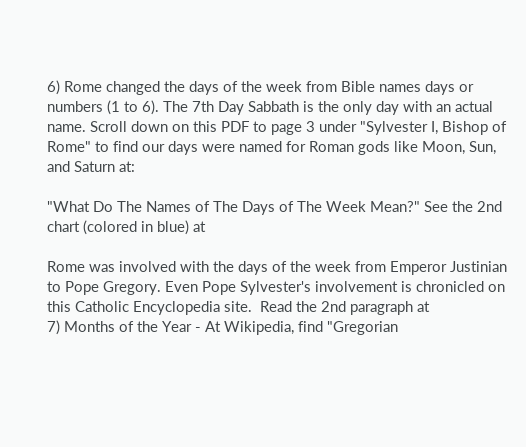6) Rome changed the days of the week from Bible names days or numbers (1 to 6). The 7th Day Sabbath is the only day with an actual name. Scroll down on this PDF to page 3 under "Sylvester I, Bishop of Rome" to find our days were named for Roman gods like Moon, Sun, and Saturn at:

"What Do The Names of The Days of The Week Mean?" See the 2nd chart (colored in blue) at

Rome was involved with the days of the week from Emperor Justinian to Pope Gregory. Even Pope Sylvester's involvement is chronicled on this Catholic Encyclopedia site.  Read the 2nd paragraph at
7) Months of the Year - At Wikipedia, find "Gregorian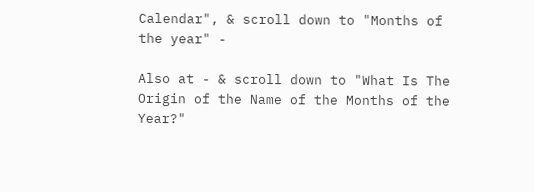Calendar", & scroll down to "Months of the year" -

Also at - & scroll down to "What Is The Origin of the Name of the Months of the Year?"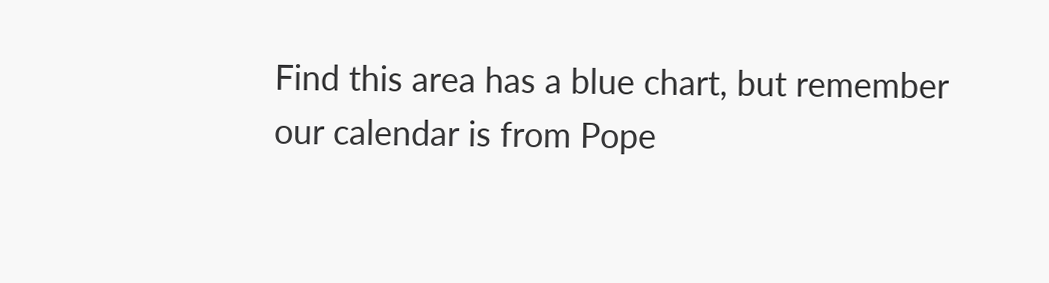Find this area has a blue chart, but remember our calendar is from Pope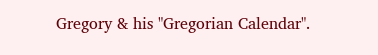Gregory & his "Gregorian Calendar".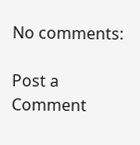No comments:

Post a Comment